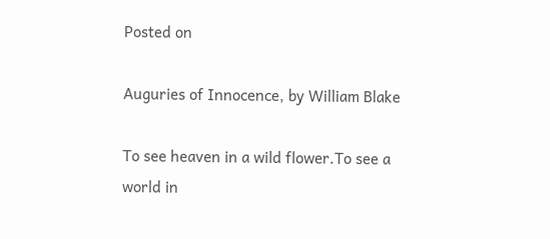Posted on

Auguries of Innocence, by William Blake

To see heaven in a wild flower.To see a world in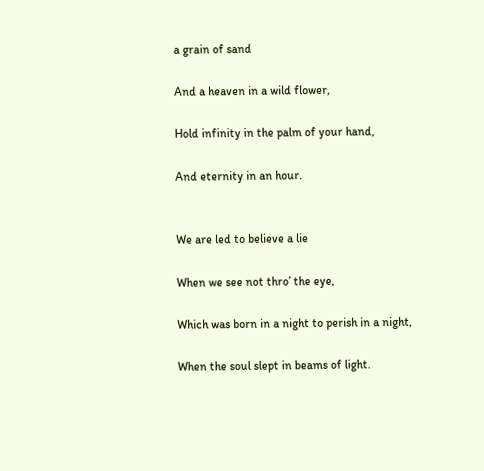a grain of sand

And a heaven in a wild flower,

Hold infinity in the palm of your hand,

And eternity in an hour.


We are led to believe a lie

When we see not thro’ the eye,

Which was born in a night to perish in a night,

When the soul slept in beams of light.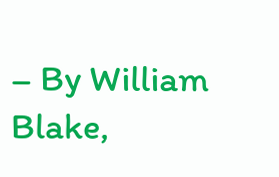– By William Blake,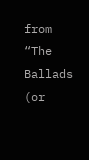from “The Ballads (or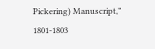Pickering) Manuscript,” 1801-1803